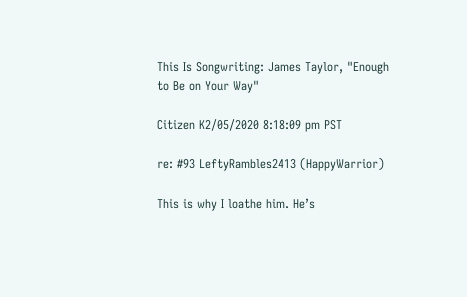This Is Songwriting: James Taylor, "Enough to Be on Your Way"

Citizen K2/05/2020 8:18:09 pm PST

re: #93 LeftyRambles2413 (HappyWarrior)

This is why I loathe him. He’s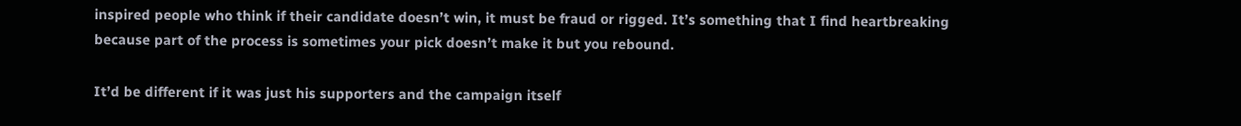inspired people who think if their candidate doesn’t win, it must be fraud or rigged. It’s something that I find heartbreaking because part of the process is sometimes your pick doesn’t make it but you rebound.

It’d be different if it was just his supporters and the campaign itself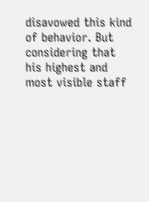disavowed this kind of behavior. But considering that his highest and most visible staff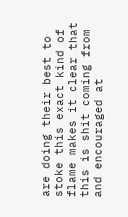are doing their best to stoke this exact kind of flame makes it clear that this is shit coming from and encouraged at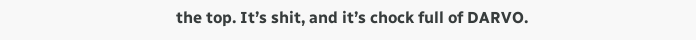the top. It’s shit, and it’s chock full of DARVO.